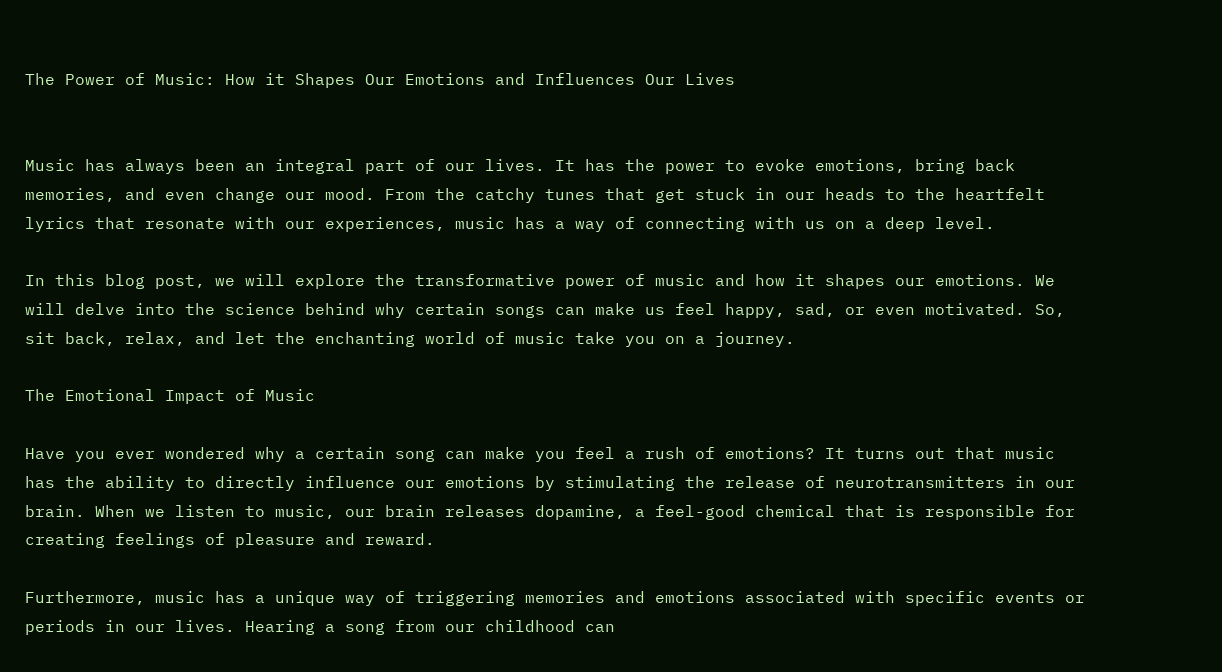The Power of Music: How it Shapes Our Emotions and Influences Our Lives


Music has always been an integral part of our lives. It has the power to evoke emotions, bring back memories, and even change our mood. From the catchy tunes that get stuck in our heads to the heartfelt lyrics that resonate with our experiences, music has a way of connecting with us on a deep level.

In this blog post, we will explore the transformative power of music and how it shapes our emotions. We will delve into the science behind why certain songs can make us feel happy, sad, or even motivated. So, sit back, relax, and let the enchanting world of music take you on a journey.

The Emotional Impact of Music

Have you ever wondered why a certain song can make you feel a rush of emotions? It turns out that music has the ability to directly influence our emotions by stimulating the release of neurotransmitters in our brain. When we listen to music, our brain releases dopamine, a feel-good chemical that is responsible for creating feelings of pleasure and reward.

Furthermore, music has a unique way of triggering memories and emotions associated with specific events or periods in our lives. Hearing a song from our childhood can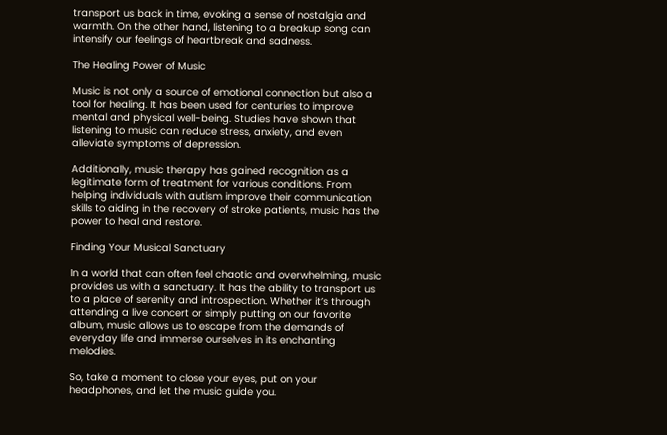transport us back in time, evoking a sense of nostalgia and warmth. On the other hand, listening to a breakup song can intensify our feelings of heartbreak and sadness.

The Healing Power of Music

Music is not only a source of emotional connection but also a tool for healing. It has been used for centuries to improve mental and physical well-being. Studies have shown that listening to music can reduce stress, anxiety, and even alleviate symptoms of depression.

Additionally, music therapy has gained recognition as a legitimate form of treatment for various conditions. From helping individuals with autism improve their communication skills to aiding in the recovery of stroke patients, music has the power to heal and restore.

Finding Your Musical Sanctuary

In a world that can often feel chaotic and overwhelming, music provides us with a sanctuary. It has the ability to transport us to a place of serenity and introspection. Whether it’s through attending a live concert or simply putting on our favorite album, music allows us to escape from the demands of everyday life and immerse ourselves in its enchanting melodies.

So, take a moment to close your eyes, put on your headphones, and let the music guide you.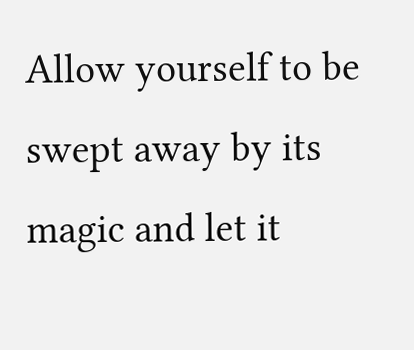Allow yourself to be swept away by its magic and let it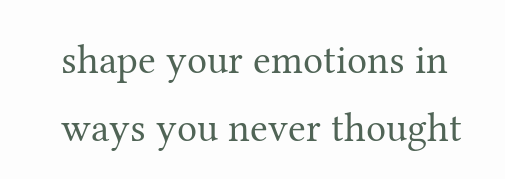shape your emotions in ways you never thought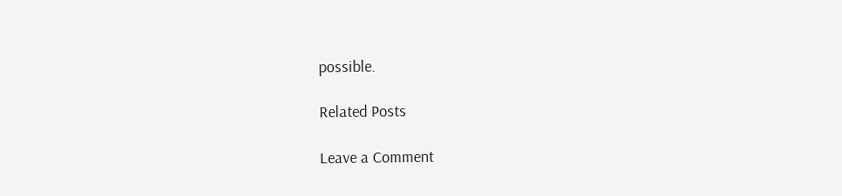possible.

Related Posts

Leave a Comment